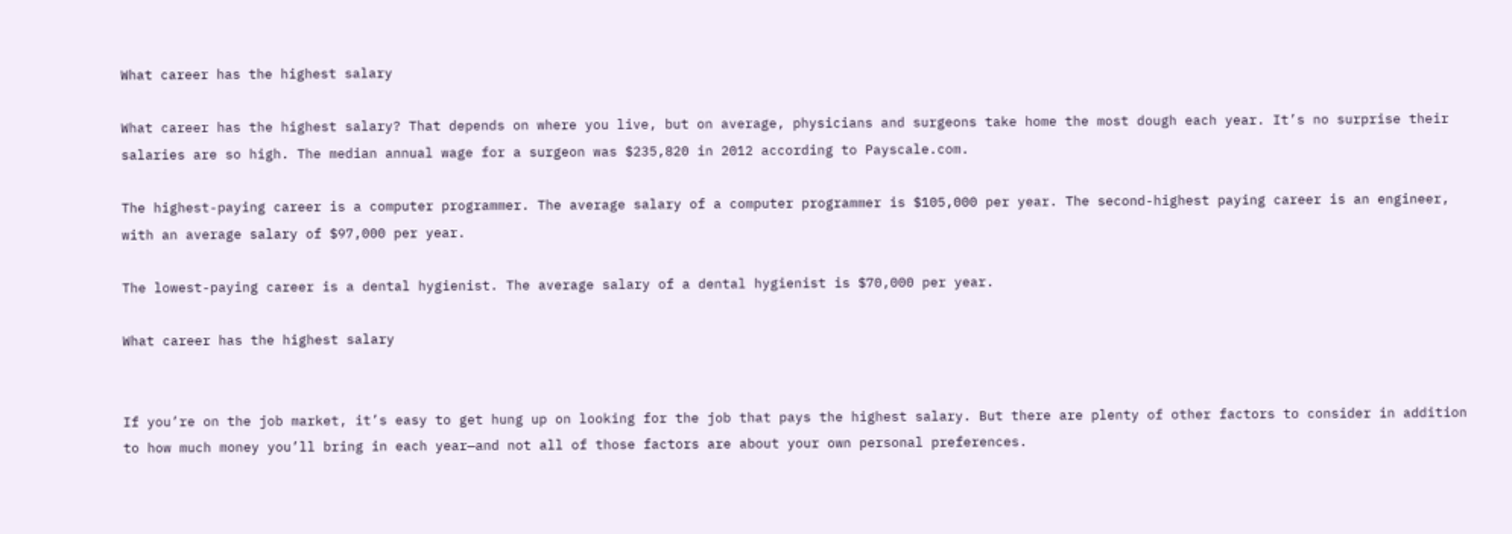What career has the highest salary

What career has the highest salary? That depends on where you live, but on average, physicians and surgeons take home the most dough each year. It’s no surprise their salaries are so high. The median annual wage for a surgeon was $235,820 in 2012 according to Payscale.com.

The highest-paying career is a computer programmer. The average salary of a computer programmer is $105,000 per year. The second-highest paying career is an engineer, with an average salary of $97,000 per year.

The lowest-paying career is a dental hygienist. The average salary of a dental hygienist is $70,000 per year.

What career has the highest salary


If you’re on the job market, it’s easy to get hung up on looking for the job that pays the highest salary. But there are plenty of other factors to consider in addition to how much money you’ll bring in each year—and not all of those factors are about your own personal preferences.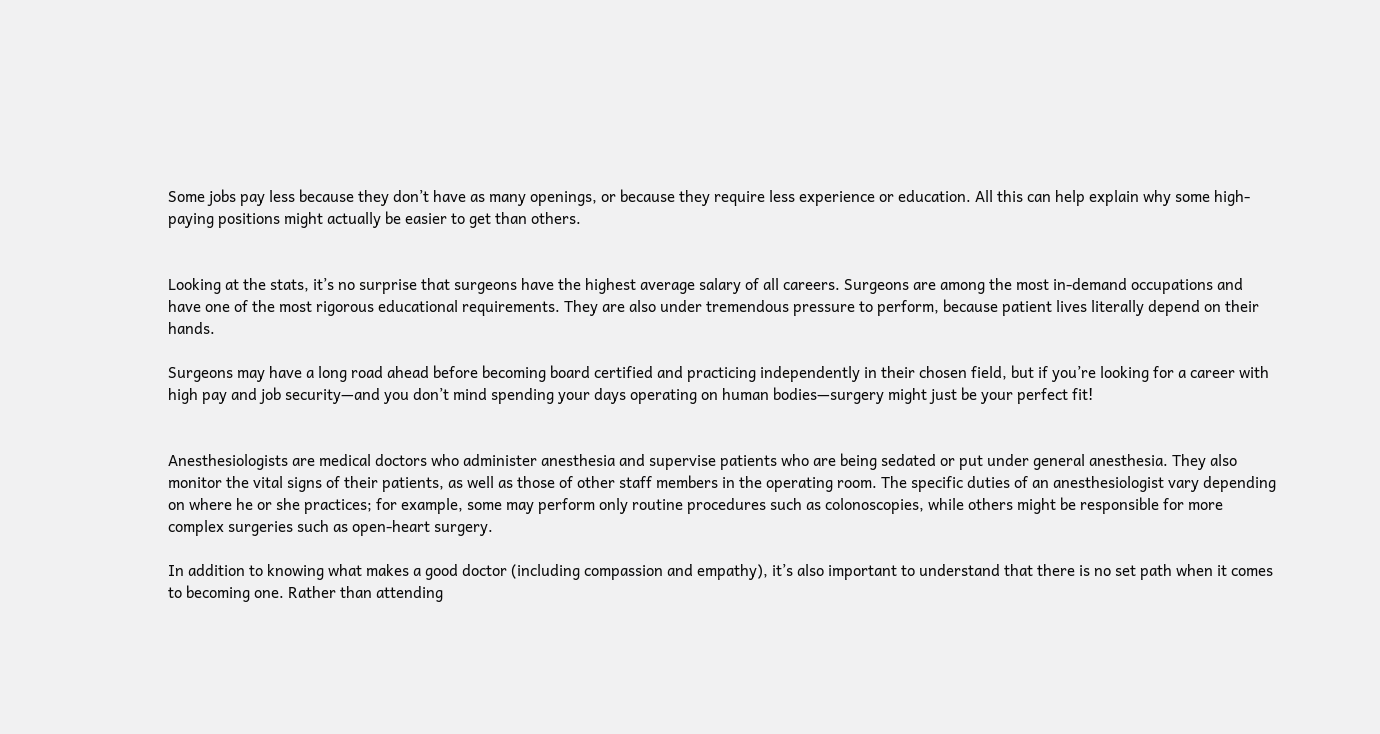Some jobs pay less because they don’t have as many openings, or because they require less experience or education. All this can help explain why some high-paying positions might actually be easier to get than others.


Looking at the stats, it’s no surprise that surgeons have the highest average salary of all careers. Surgeons are among the most in-demand occupations and have one of the most rigorous educational requirements. They are also under tremendous pressure to perform, because patient lives literally depend on their hands.

Surgeons may have a long road ahead before becoming board certified and practicing independently in their chosen field, but if you’re looking for a career with high pay and job security—and you don’t mind spending your days operating on human bodies—surgery might just be your perfect fit!


Anesthesiologists are medical doctors who administer anesthesia and supervise patients who are being sedated or put under general anesthesia. They also monitor the vital signs of their patients, as well as those of other staff members in the operating room. The specific duties of an anesthesiologist vary depending on where he or she practices; for example, some may perform only routine procedures such as colonoscopies, while others might be responsible for more complex surgeries such as open-heart surgery.

In addition to knowing what makes a good doctor (including compassion and empathy), it’s also important to understand that there is no set path when it comes to becoming one. Rather than attending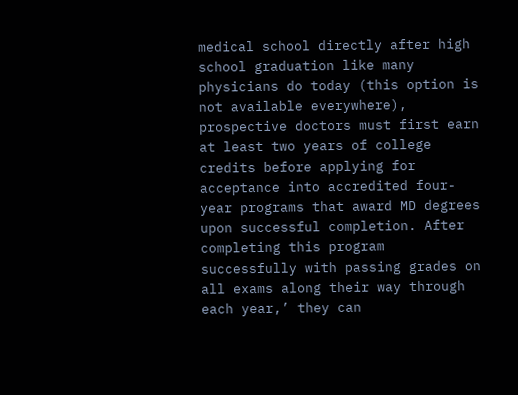medical school directly after high school graduation like many physicians do today (this option is not available everywhere), prospective doctors must first earn at least two years of college credits before applying for acceptance into accredited four-year programs that award MD degrees upon successful completion. After completing this program successfully with passing grades on all exams along their way through each year,’ they can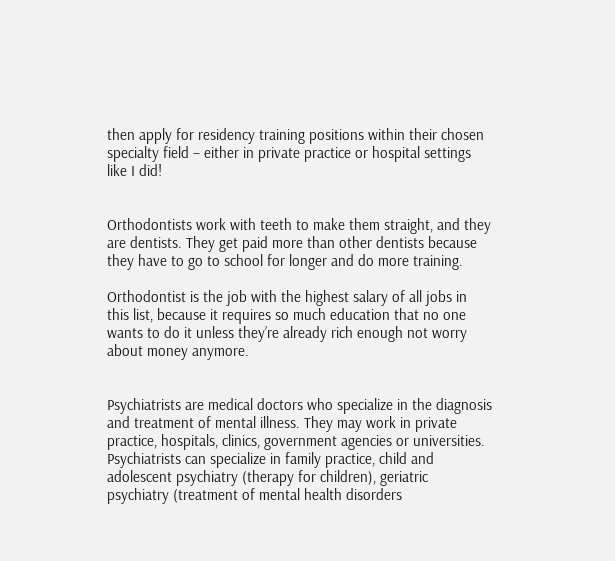then apply for residency training positions within their chosen specialty field – either in private practice or hospital settings like I did!


Orthodontists work with teeth to make them straight, and they are dentists. They get paid more than other dentists because they have to go to school for longer and do more training.

Orthodontist is the job with the highest salary of all jobs in this list, because it requires so much education that no one wants to do it unless they’re already rich enough not worry about money anymore.


Psychiatrists are medical doctors who specialize in the diagnosis and treatment of mental illness. They may work in private practice, hospitals, clinics, government agencies or universities. Psychiatrists can specialize in family practice, child and adolescent psychiatry (therapy for children), geriatric psychiatry (treatment of mental health disorders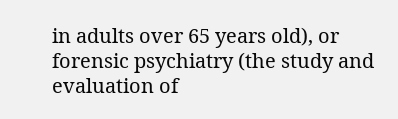in adults over 65 years old), or forensic psychiatry (the study and evaluation of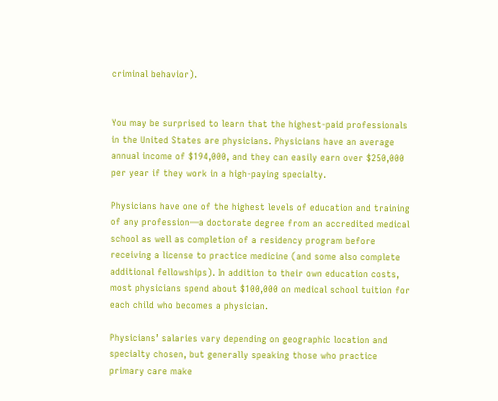criminal behavior).


You may be surprised to learn that the highest-paid professionals in the United States are physicians. Physicians have an average annual income of $194,000, and they can easily earn over $250,000 per year if they work in a high-paying specialty.

Physicians have one of the highest levels of education and training of any profession—a doctorate degree from an accredited medical school as well as completion of a residency program before receiving a license to practice medicine (and some also complete additional fellowships). In addition to their own education costs, most physicians spend about $100,000 on medical school tuition for each child who becomes a physician.

Physicians’ salaries vary depending on geographic location and specialty chosen, but generally speaking those who practice primary care make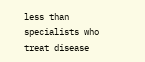less than specialists who treat disease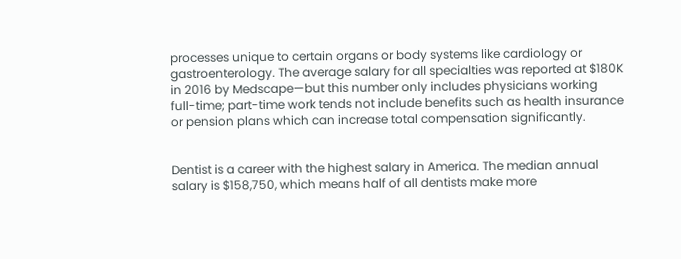processes unique to certain organs or body systems like cardiology or gastroenterology. The average salary for all specialties was reported at $180K in 2016 by Medscape—but this number only includes physicians working full-time; part-time work tends not include benefits such as health insurance or pension plans which can increase total compensation significantly.


Dentist is a career with the highest salary in America. The median annual salary is $158,750, which means half of all dentists make more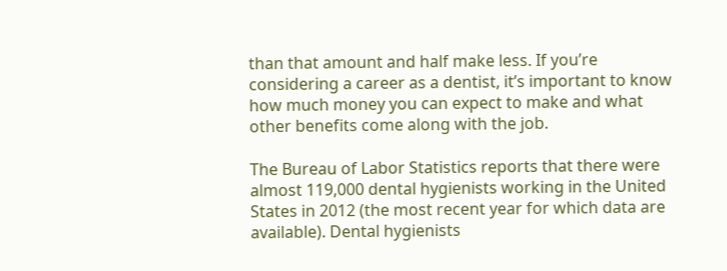than that amount and half make less. If you’re considering a career as a dentist, it’s important to know how much money you can expect to make and what other benefits come along with the job.

The Bureau of Labor Statistics reports that there were almost 119,000 dental hygienists working in the United States in 2012 (the most recent year for which data are available). Dental hygienists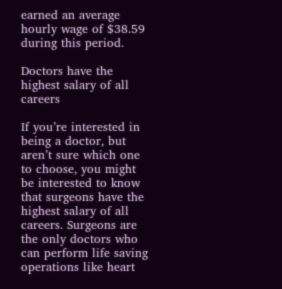earned an average hourly wage of $38.59 during this period.

Doctors have the highest salary of all careers

If you’re interested in being a doctor, but aren’t sure which one to choose, you might be interested to know that surgeons have the highest salary of all careers. Surgeons are the only doctors who can perform life saving operations like heart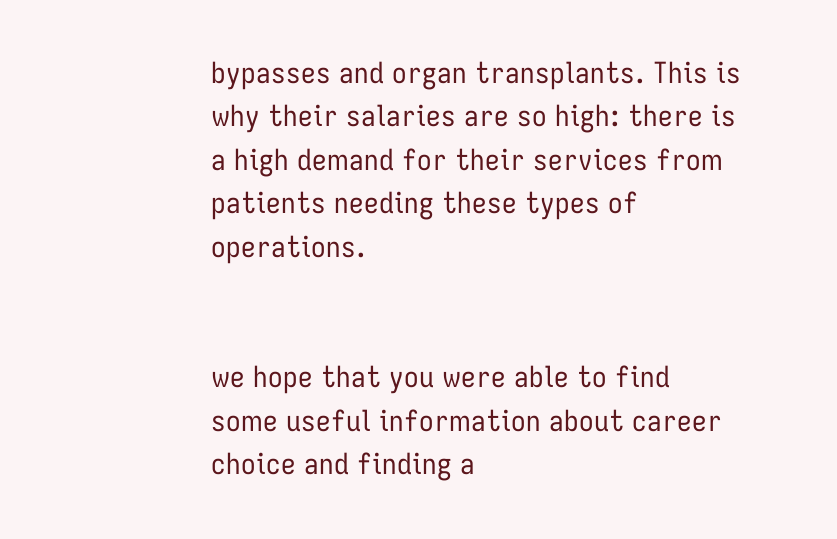bypasses and organ transplants. This is why their salaries are so high: there is a high demand for their services from patients needing these types of operations.


we hope that you were able to find some useful information about career choice and finding a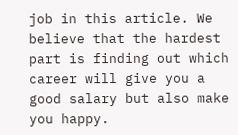job in this article. We believe that the hardest part is finding out which career will give you a good salary but also make you happy.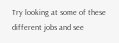Try looking at some of these different jobs and see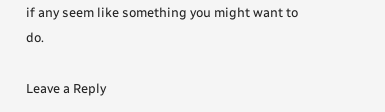if any seem like something you might want to do.

Leave a Reply